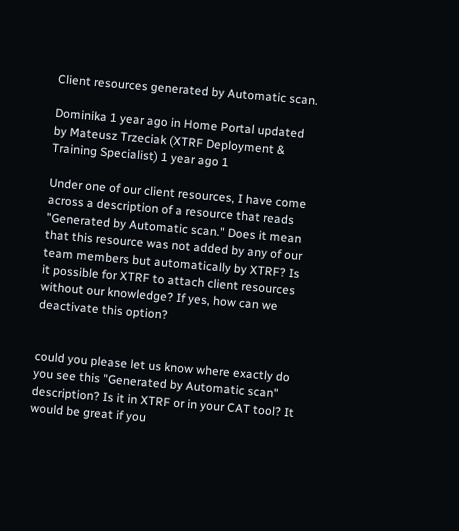Client resources generated by Automatic scan.

Dominika 1 year ago in Home Portal updated by Mateusz Trzeciak (XTRF Deployment & Training Specialist) 1 year ago 1

Under one of our client resources, I have come across a description of a resource that reads "Generated by Automatic scan." Does it mean that this resource was not added by any of our team members but automatically by XTRF? Is it possible for XTRF to attach client resources without our knowledge? If yes, how can we deactivate this option?


could you please let us know where exactly do you see this "Generated by Automatic scan" description? Is it in XTRF or in your CAT tool? It would be great if you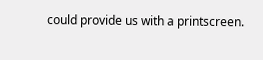could provide us with a printscreen.